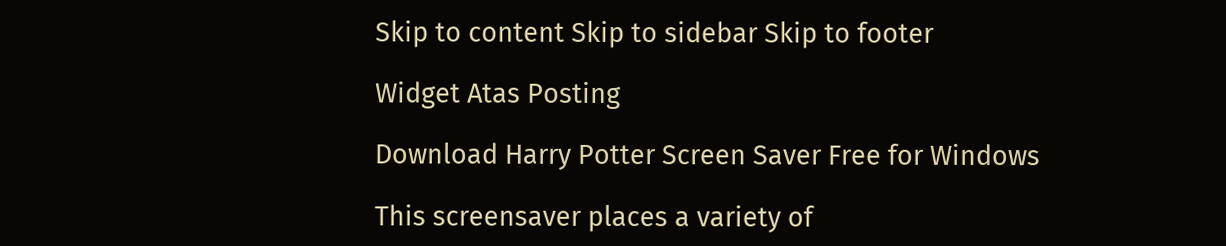Skip to content Skip to sidebar Skip to footer

Widget Atas Posting

Download Harry Potter Screen Saver Free for Windows

This screensaver places a variety of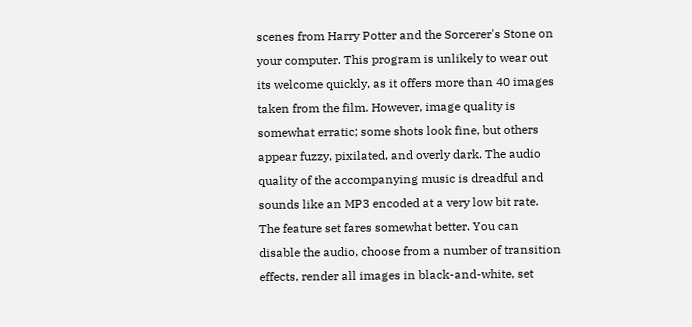scenes from Harry Potter and the Sorcerer's Stone on your computer. This program is unlikely to wear out its welcome quickly, as it offers more than 40 images taken from the film. However, image quality is somewhat erratic; some shots look fine, but others appear fuzzy, pixilated, and overly dark. The audio quality of the accompanying music is dreadful and sounds like an MP3 encoded at a very low bit rate. The feature set fares somewhat better. You can disable the audio, choose from a number of transition effects, render all images in black-and-white, set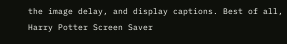the image delay, and display captions. Best of all, Harry Potter Screen Saver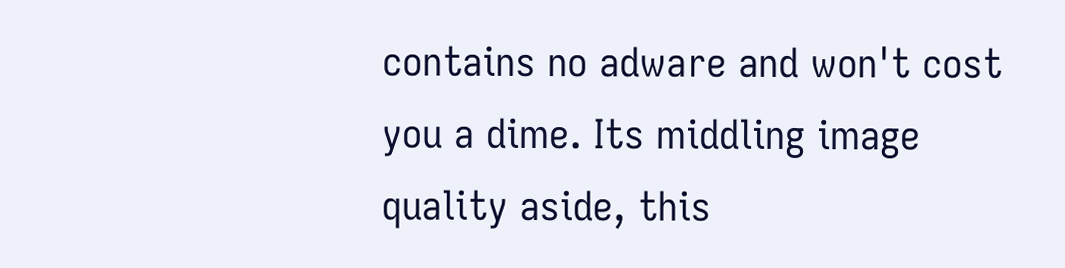contains no adware and won't cost you a dime. Its middling image quality aside, this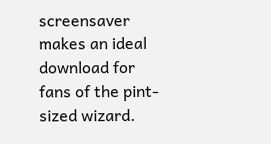screensaver makes an ideal download for fans of the pint-sized wizard.